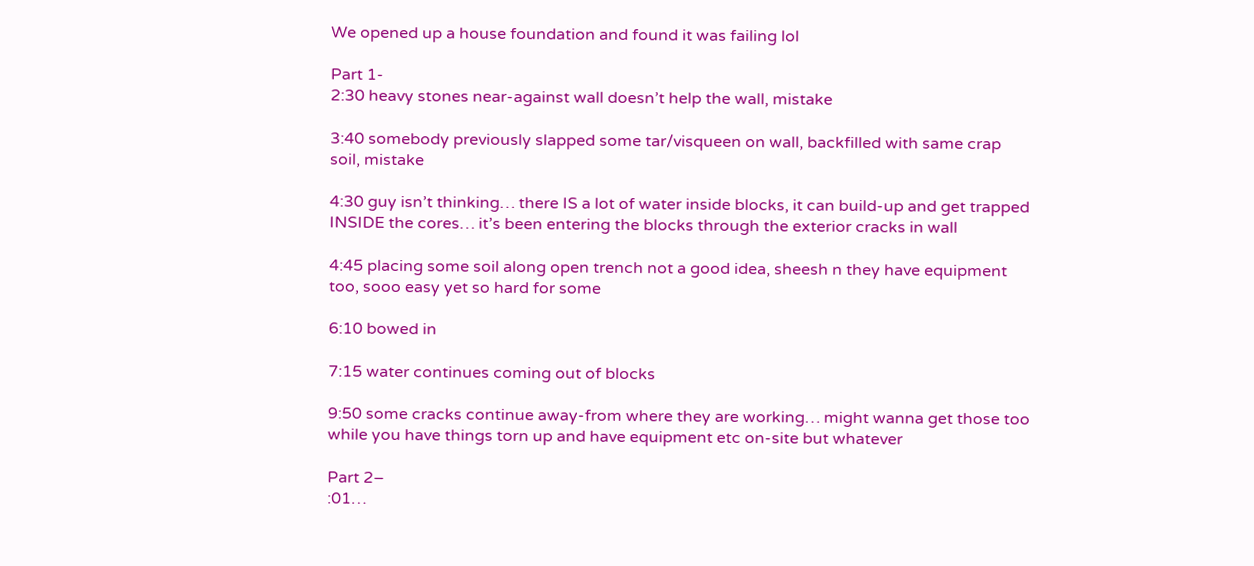We opened up a house foundation and found it was failing lol

Part 1-
2:30 heavy stones near-against wall doesn’t help the wall, mistake

3:40 somebody previously slapped some tar/visqueen on wall, backfilled with same crap soil, mistake

4:30 guy isn’t thinking… there IS a lot of water inside blocks, it can build-up and get trapped INSIDE the cores… it’s been entering the blocks through the exterior cracks in wall

4:45 placing some soil along open trench not a good idea, sheesh n they have equipment too, sooo easy yet so hard for some

6:10 bowed in

7:15 water continues coming out of blocks

9:50 some cracks continue away-from where they are working… might wanna get those too while you have things torn up and have equipment etc on-site but whatever

Part 2–
:01…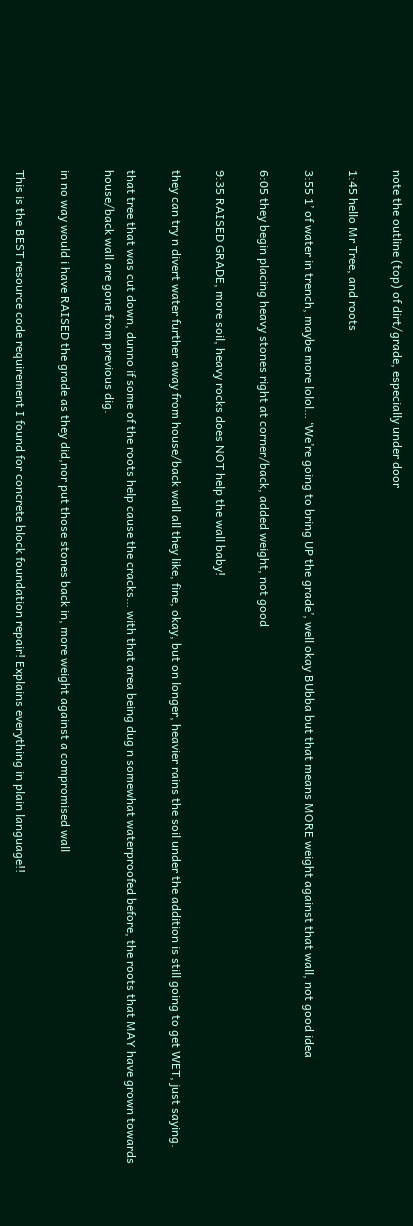note the outline (top) of dirt/grade, especially under door

1:45 hello Mr Tree, and roots

3:55 1’ of water in trench, maybe more lolol… ‘We’re going to bring UP the grade’, well okay BUbba but that means MORE weight against that wall, not good idea

6:05 they begin placing heavy stones right at corner/back, added weight, not good

9:35 RAISED GRADE, more soil, heavy rocks does NOT help the wall baby!

they can try n divert water further away from house/back wall all they like, fine, okay, but on longer, heavier rains the soil under the addition is still going to get WET, just saying.

that tree that was cut down, dunno if some of the roots help cause the cracks… with that area being dug n somewhat waterproofed before, the roots that MAY have grown towards house/back wall are gone from previous dig.

in no way would i have RAISED the grade as they did,nor put those stones back in, more weight against a compromised wall

This is the BEST resource code requirement I found for concrete block foundation repair! Explains everything in plain language!!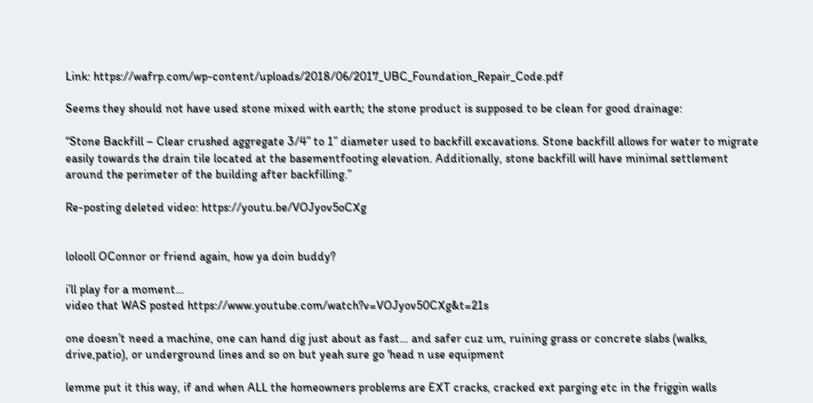Link: https://wafrp.com/wp-content/uploads/2018/06/2017_UBC_Foundation_Repair_Code.pdf

Seems they should not have used stone mixed with earth; the stone product is supposed to be clean for good drainage:

“Stone Backfill – Clear crushed aggregate 3/4” to 1” diameter used to backfill excavations. Stone backfill allows for water to migrate easily towards the drain tile located at the basementfooting elevation. Additionally, stone backfill will have minimal settlement around the perimeter of the building after backfilling.”

Re-posting deleted video: https://youtu.be/VOJyov5oCXg


lolooll OConnor or friend again, how ya doin buddy?

i’ll play for a moment…
video that WAS posted https://www.youtube.com/watch?v=VOJyov50CXg&t=21s

one doesn’t need a machine, one can hand dig just about as fast… and safer cuz um, ruining grass or concrete slabs (walks, drive,patio), or underground lines and so on but yeah sure go 'head n use equipment

lemme put it this way, if and when ALL the homeowners problems are EXT cracks, cracked ext parging etc in the friggin walls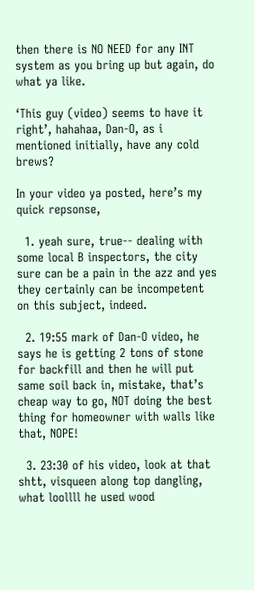then there is NO NEED for any INT system as you bring up but again, do what ya like.

‘This guy (video) seems to have it right’, hahahaa, Dan-O, as i mentioned initially, have any cold brews?

In your video ya posted, here’s my quick repsonse,

  1. yeah sure, true-- dealing with some local B inspectors, the city sure can be a pain in the azz and yes they certainly can be incompetent on this subject, indeed.

  2. 19:55 mark of Dan-O video, he says he is getting 2 tons of stone for backfill and then he will put same soil back in, mistake, that’s cheap way to go, NOT doing the best thing for homeowner with walls like that, NOPE!

  3. 23:30 of his video, look at that shtt, visqueen along top dangling, what loollll he used wood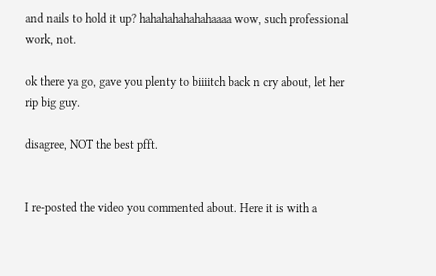and nails to hold it up? hahahahahahahaaaa wow, such professional work, not.

ok there ya go, gave you plenty to biiiitch back n cry about, let her rip big guy.

disagree, NOT the best pfft.


I re-posted the video you commented about. Here it is with a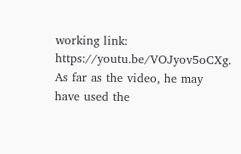working link: https://youtu.be/VOJyov5oCXg. As far as the video, he may have used the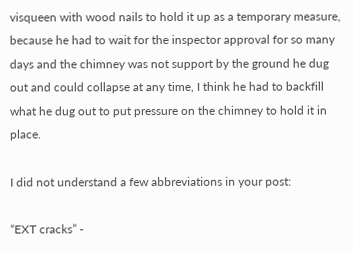visqueen with wood nails to hold it up as a temporary measure, because he had to wait for the inspector approval for so many days and the chimney was not support by the ground he dug out and could collapse at any time, I think he had to backfill what he dug out to put pressure on the chimney to hold it in place.

I did not understand a few abbreviations in your post:

“EXT cracks” -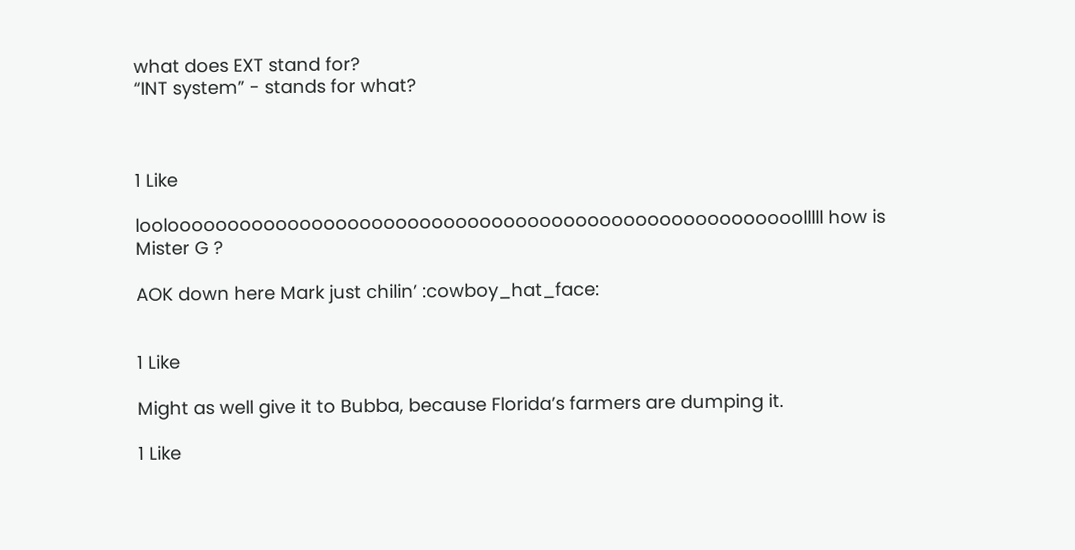what does EXT stand for?
“INT system” - stands for what?



1 Like

loolooooooooooooooooooooooooooooooooooooooooooooooooooooolllll how is Mister G ?

AOK down here Mark just chilin’ :cowboy_hat_face:


1 Like

Might as well give it to Bubba, because Florida’s farmers are dumping it.

1 Like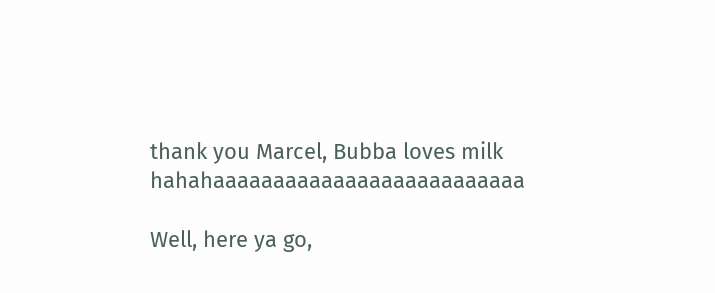thank you Marcel, Bubba loves milk hahahaaaaaaaaaaaaaaaaaaaaaaaaaa

Well, here ya go,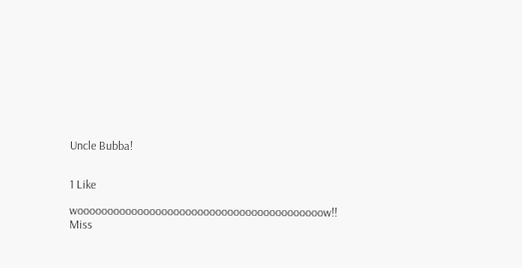Uncle Bubba!


1 Like

wooooooooooooooooooooooooooooooooooooooooow!! Miss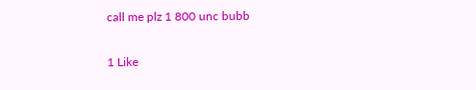call me plz 1 800 unc bubb

1 Like